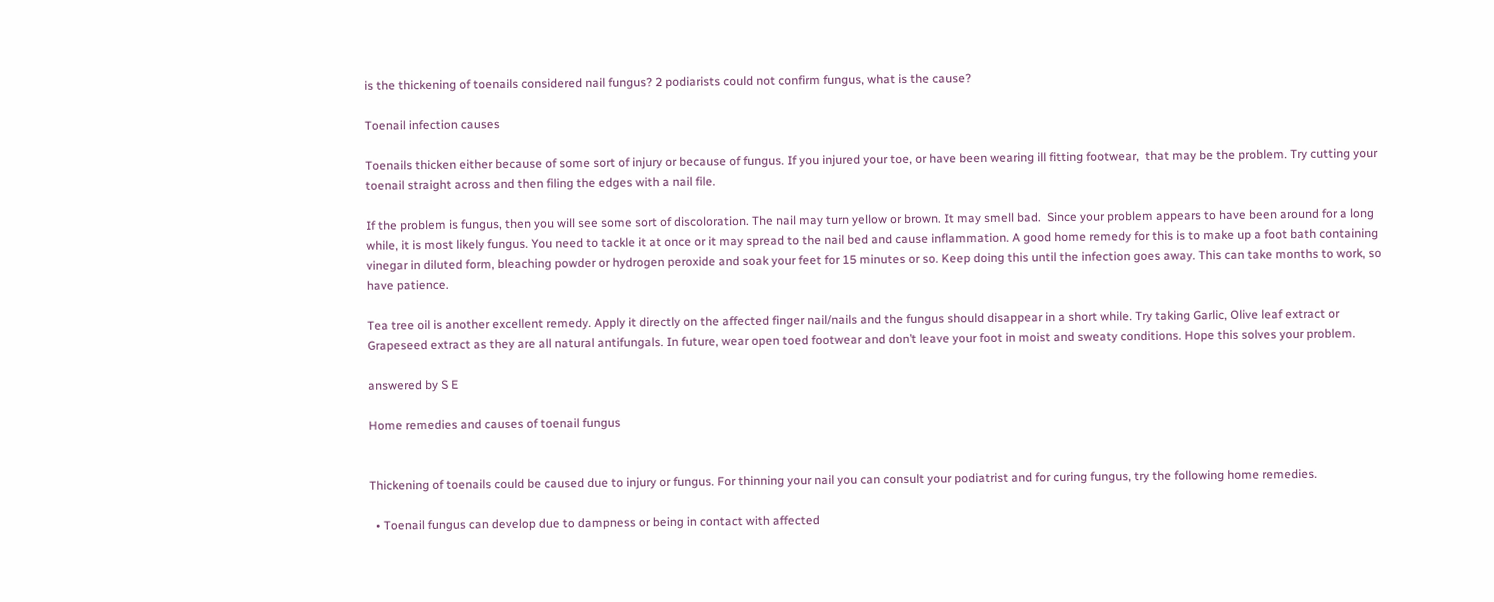is the thickening of toenails considered nail fungus? 2 podiarists could not confirm fungus, what is the cause?

Toenail infection causes

Toenails thicken either because of some sort of injury or because of fungus. If you injured your toe, or have been wearing ill fitting footwear,  that may be the problem. Try cutting your toenail straight across and then filing the edges with a nail file.

If the problem is fungus, then you will see some sort of discoloration. The nail may turn yellow or brown. It may smell bad.  Since your problem appears to have been around for a long while, it is most likely fungus. You need to tackle it at once or it may spread to the nail bed and cause inflammation. A good home remedy for this is to make up a foot bath containing vinegar in diluted form, bleaching powder or hydrogen peroxide and soak your feet for 15 minutes or so. Keep doing this until the infection goes away. This can take months to work, so have patience.

Tea tree oil is another excellent remedy. Apply it directly on the affected finger nail/nails and the fungus should disappear in a short while. Try taking Garlic, Olive leaf extract or  Grapeseed extract as they are all natural antifungals. In future, wear open toed footwear and don’t leave your foot in moist and sweaty conditions. Hope this solves your problem.

answered by S E

Home remedies and causes of toenail fungus


Thickening of toenails could be caused due to injury or fungus. For thinning your nail you can consult your podiatrist and for curing fungus, try the following home remedies.

  • Toenail fungus can develop due to dampness or being in contact with affected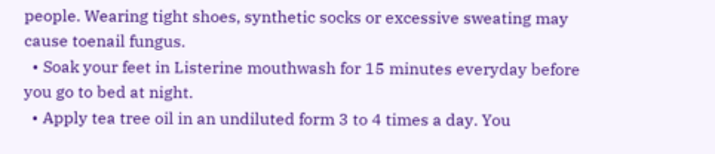people. Wearing tight shoes, synthetic socks or excessive sweating may cause toenail fungus.
  • Soak your feet in Listerine mouthwash for 15 minutes everyday before you go to bed at night.
  • Apply tea tree oil in an undiluted form 3 to 4 times a day. You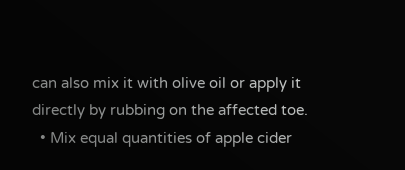can also mix it with olive oil or apply it directly by rubbing on the affected toe.
  • Mix equal quantities of apple cider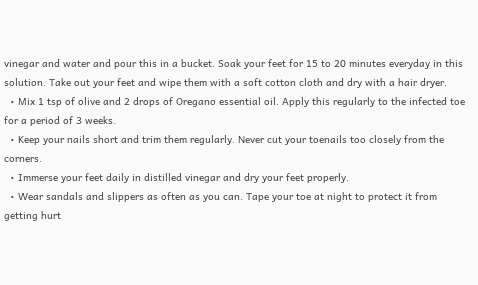vinegar and water and pour this in a bucket. Soak your feet for 15 to 20 minutes everyday in this solution. Take out your feet and wipe them with a soft cotton cloth and dry with a hair dryer.
  • Mix 1 tsp of olive and 2 drops of Oregano essential oil. Apply this regularly to the infected toe for a period of 3 weeks.
  • Keep your nails short and trim them regularly. Never cut your toenails too closely from the corners.
  • Immerse your feet daily in distilled vinegar and dry your feet properly.
  • Wear sandals and slippers as often as you can. Tape your toe at night to protect it from getting hurt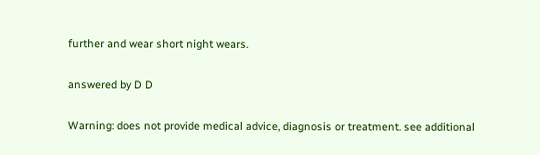further and wear short night wears.

answered by D D

Warning: does not provide medical advice, diagnosis or treatment. see additional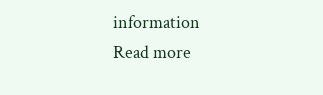information
Read more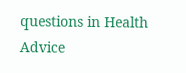questions in Health Advice